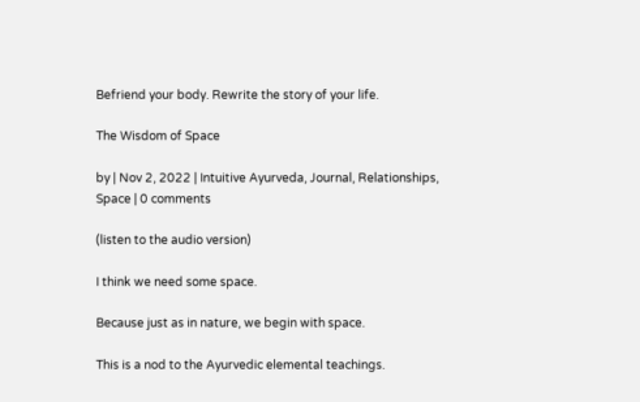Befriend your body. Rewrite the story of your life.

The Wisdom of Space

by | Nov 2, 2022 | Intuitive Ayurveda, Journal, Relationships, Space | 0 comments

(listen to the audio version)

I think we need some space.

Because just as in nature, we begin with space.

This is a nod to the Ayurvedic elemental teachings.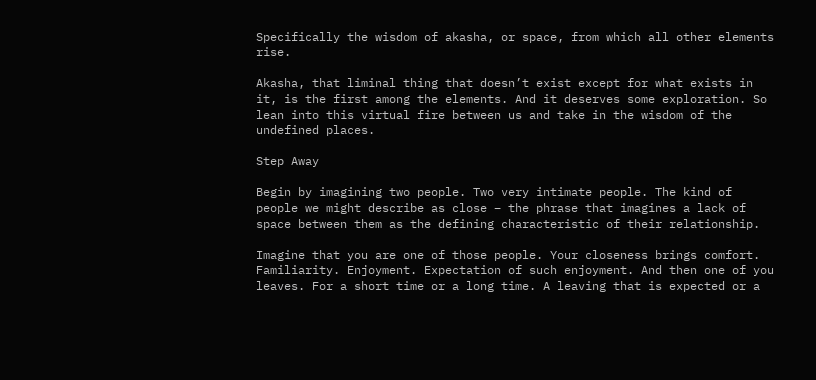Specifically the wisdom of akasha, or space, from which all other elements rise.

Akasha, that liminal thing that doesn’t exist except for what exists in it, is the first among the elements. And it deserves some exploration. So lean into this virtual fire between us and take in the wisdom of the undefined places.

Step Away

Begin by imagining two people. Two very intimate people. The kind of people we might describe as close – the phrase that imagines a lack of space between them as the defining characteristic of their relationship.

Imagine that you are one of those people. Your closeness brings comfort. Familiarity. Enjoyment. Expectation of such enjoyment. And then one of you leaves. For a short time or a long time. A leaving that is expected or a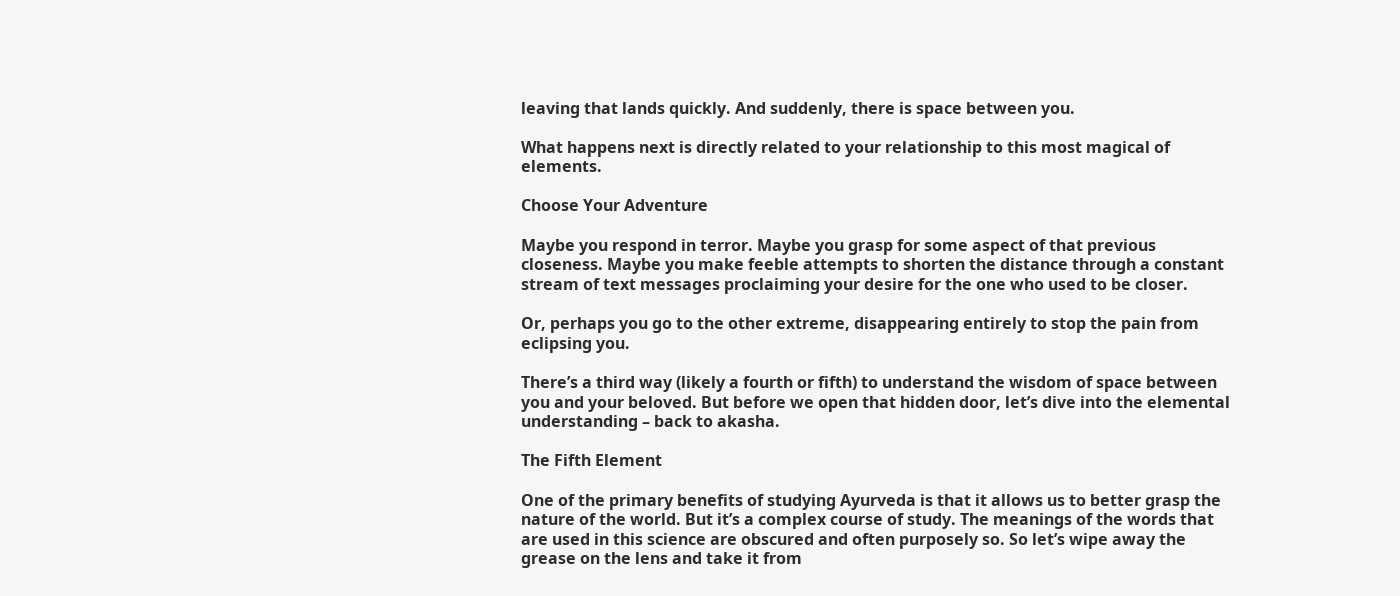leaving that lands quickly. And suddenly, there is space between you.

What happens next is directly related to your relationship to this most magical of elements.

Choose Your Adventure

Maybe you respond in terror. Maybe you grasp for some aspect of that previous closeness. Maybe you make feeble attempts to shorten the distance through a constant stream of text messages proclaiming your desire for the one who used to be closer.

Or, perhaps you go to the other extreme, disappearing entirely to stop the pain from eclipsing you.

There’s a third way (likely a fourth or fifth) to understand the wisdom of space between you and your beloved. But before we open that hidden door, let’s dive into the elemental understanding – back to akasha.

The Fifth Element

One of the primary benefits of studying Ayurveda is that it allows us to better grasp the nature of the world. But it’s a complex course of study. The meanings of the words that are used in this science are obscured and often purposely so. So let’s wipe away the grease on the lens and take it from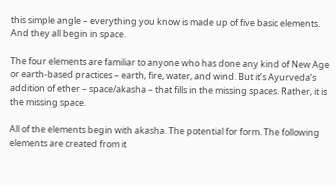this simple angle – everything you know is made up of five basic elements. And they all begin in space.

The four elements are familiar to anyone who has done any kind of New Age or earth-based practices – earth, fire, water, and wind. But it’s Ayurveda’s addition of ether – space/akasha – that fills in the missing spaces. Rather, it is the missing space.

All of the elements begin with akasha. The potential for form. The following elements are created from it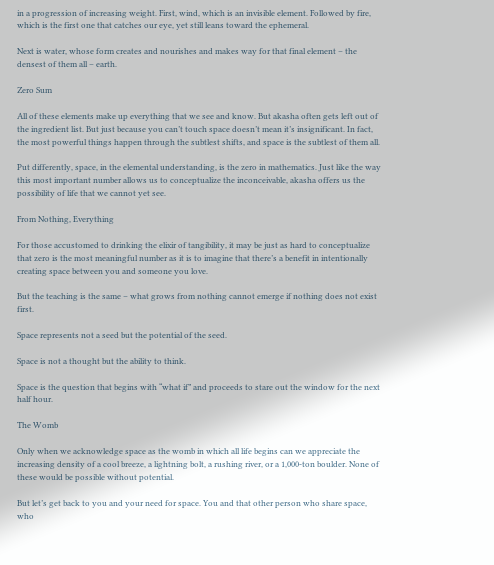in a progression of increasing weight. First, wind, which is an invisible element. Followed by fire, which is the first one that catches our eye, yet still leans toward the ephemeral.

Next is water, whose form creates and nourishes and makes way for that final element – the densest of them all – earth.

Zero Sum

All of these elements make up everything that we see and know. But akasha often gets left out of the ingredient list. But just because you can’t touch space doesn’t mean it’s insignificant. In fact, the most powerful things happen through the subtlest shifts, and space is the subtlest of them all.

Put differently, space, in the elemental understanding, is the zero in mathematics. Just like the way this most important number allows us to conceptualize the inconceivable, akasha offers us the possibility of life that we cannot yet see.

From Nothing, Everything

For those accustomed to drinking the elixir of tangibility, it may be just as hard to conceptualize that zero is the most meaningful number as it is to imagine that there’s a benefit in intentionally creating space between you and someone you love.

But the teaching is the same – what grows from nothing cannot emerge if nothing does not exist first.

Space represents not a seed but the potential of the seed.

Space is not a thought but the ability to think.

Space is the question that begins with “what if” and proceeds to stare out the window for the next half hour.

The Womb

Only when we acknowledge space as the womb in which all life begins can we appreciate the increasing density of a cool breeze, a lightning bolt, a rushing river, or a 1,000-ton boulder. None of these would be possible without potential.

But let’s get back to you and your need for space. You and that other person who share space, who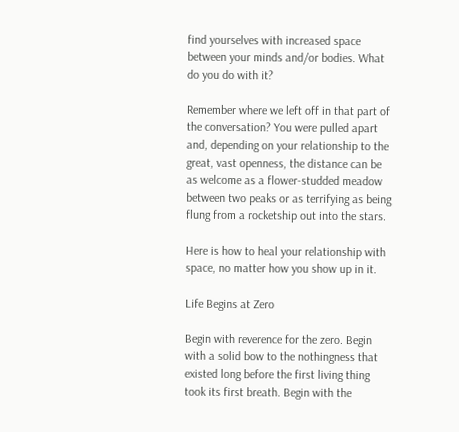find yourselves with increased space between your minds and/or bodies. What do you do with it?

Remember where we left off in that part of the conversation? You were pulled apart and, depending on your relationship to the great, vast openness, the distance can be as welcome as a flower-studded meadow between two peaks or as terrifying as being flung from a rocketship out into the stars.

Here is how to heal your relationship with space, no matter how you show up in it.

Life Begins at Zero

Begin with reverence for the zero. Begin with a solid bow to the nothingness that existed long before the first living thing took its first breath. Begin with the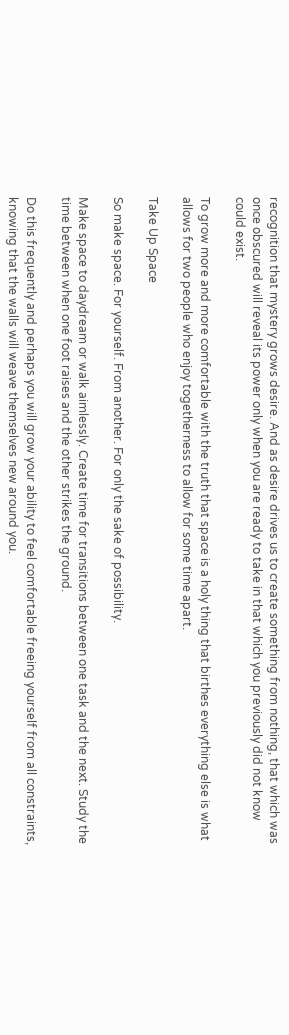recognition that mystery grows desire. And as desire drives us to create something from nothing, that which was once obscured will reveal its power only when you are ready to take in that which you previously did not know could exist.

To grow more and more comfortable with the truth that space is a holy thing that birthes everything else is what allows for two people who enjoy togetherness to allow for some time apart.

Take Up Space

So make space. For yourself. From another. For only the sake of possibility.

Make space to daydream or walk aimlessly. Create time for transitions between one task and the next. Study the time between when one foot raises and the other strikes the ground.

Do this frequently and perhaps you will grow your ability to feel comfortable freeing yourself from all constraints, knowing that the walls will weave themselves new around you.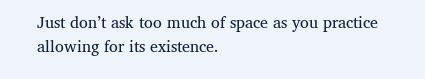Just don’t ask too much of space as you practice allowing for its existence.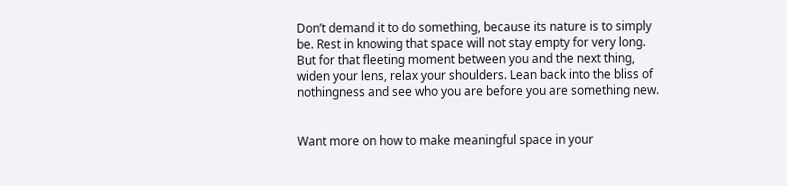Don’t demand it to do something, because its nature is to simply be. Rest in knowing that space will not stay empty for very long. But for that fleeting moment between you and the next thing, widen your lens, relax your shoulders. Lean back into the bliss of nothingness and see who you are before you are something new.


Want more on how to make meaningful space in your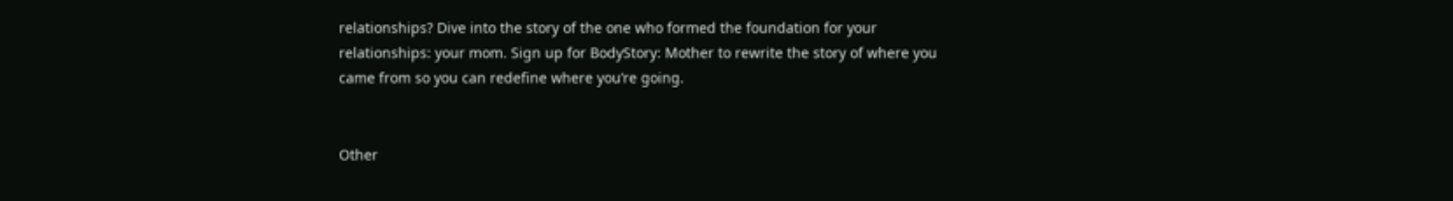relationships? Dive into the story of the one who formed the foundation for your relationships: your mom. Sign up for BodyStory: Mother to rewrite the story of where you came from so you can redefine where you’re going.


Other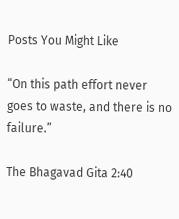Posts You Might Like

“On this path effort never goes to waste, and there is no failure.”

The Bhagavad Gita 2:40